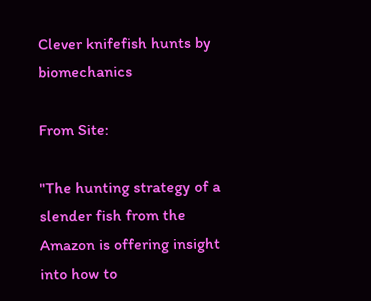Clever knifefish hunts by biomechanics

From Site:

"The hunting strategy of a slender fish from the Amazon is offering insight into how to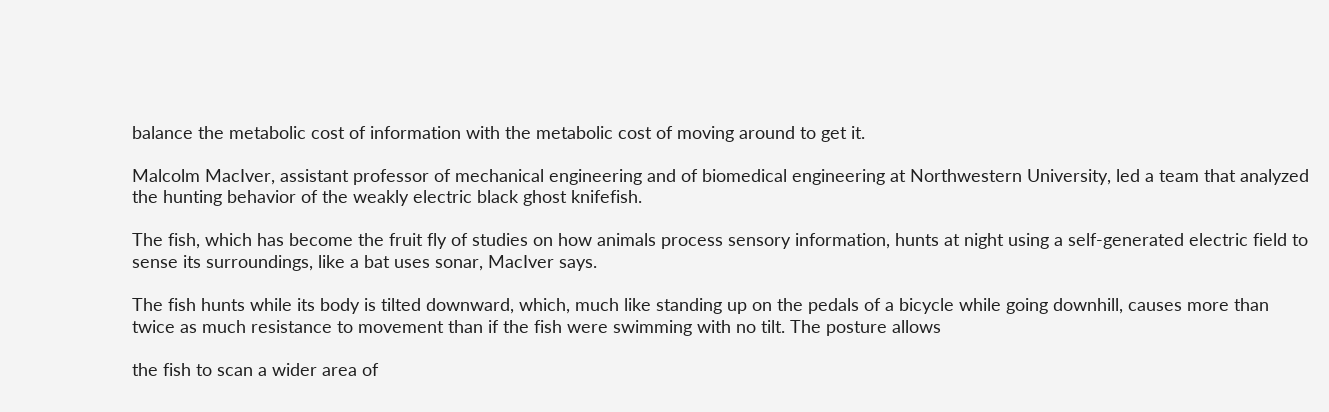balance the metabolic cost of information with the metabolic cost of moving around to get it.

Malcolm MacIver, assistant professor of mechanical engineering and of biomedical engineering at Northwestern University, led a team that analyzed the hunting behavior of the weakly electric black ghost knifefish.

The fish, which has become the fruit fly of studies on how animals process sensory information, hunts at night using a self-generated electric field to sense its surroundings, like a bat uses sonar, MacIver says.

The fish hunts while its body is tilted downward, which, much like standing up on the pedals of a bicycle while going downhill, causes more than twice as much resistance to movement than if the fish were swimming with no tilt. The posture allows

the fish to scan a wider area of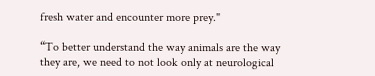fresh water and encounter more prey."

“To better understand the way animals are the way they are, we need to not look only at neurological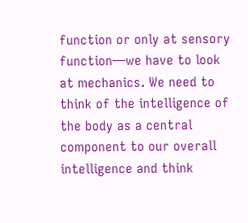function or only at sensory function—we have to look at mechanics. We need to think of the intelligence of the body as a central component to our overall intelligence and think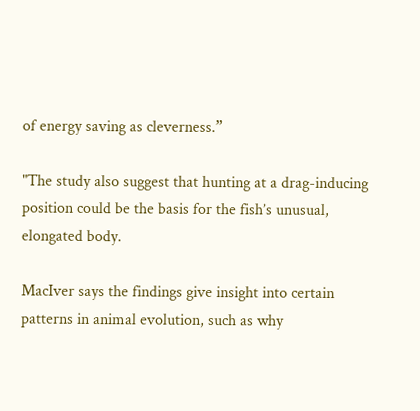of energy saving as cleverness.”

"The study also suggest that hunting at a drag-inducing position could be the basis for the fish’s unusual, elongated body.

MacIver says the findings give insight into certain patterns in animal evolution, such as why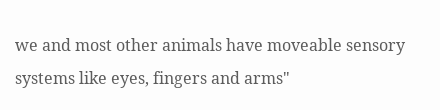we and most other animals have moveable sensory systems like eyes, fingers and arms"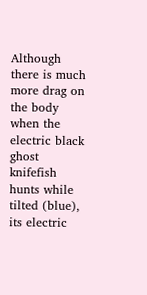Although there is much more drag on the body when the electric black ghost knifefish hunts while tilted (blue), its electric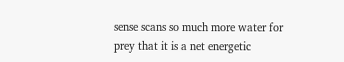sense scans so much more water for prey that it is a net energetic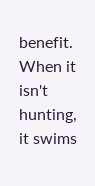benefit. When it isn't hunting, it swims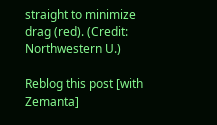straight to minimize drag (red). (Credit: Northwestern U.)

Reblog this post [with Zemanta]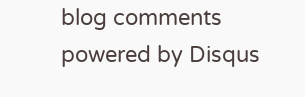blog comments powered by Disqus